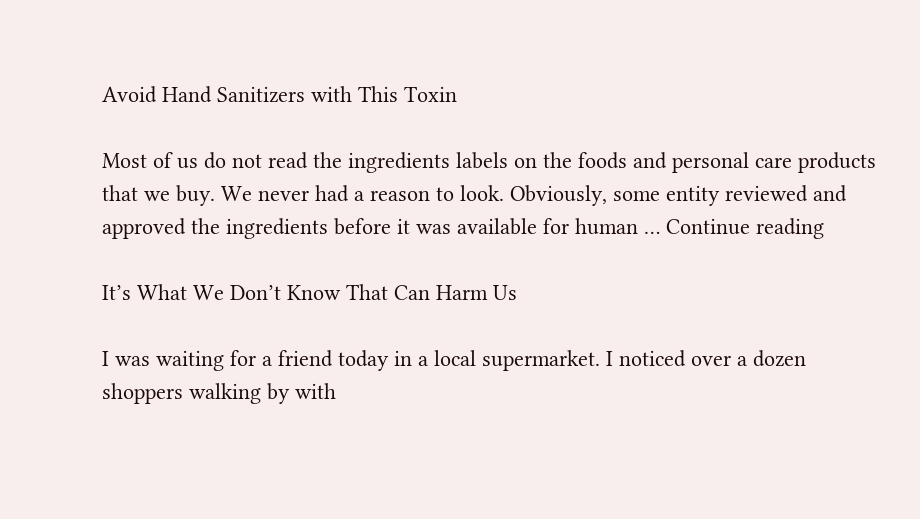Avoid Hand Sanitizers with This Toxin

Most of us do not read the ingredients labels on the foods and personal care products that we buy. We never had a reason to look. Obviously, some entity reviewed and approved the ingredients before it was available for human … Continue reading

It’s What We Don’t Know That Can Harm Us

I was waiting for a friend today in a local supermarket. I noticed over a dozen shoppers walking by with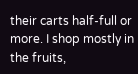their carts half-full or more. I shop mostly in the fruits,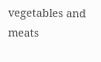vegetables and meats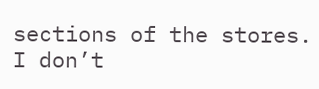sections of the stores. I don’t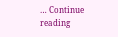… Continue reading